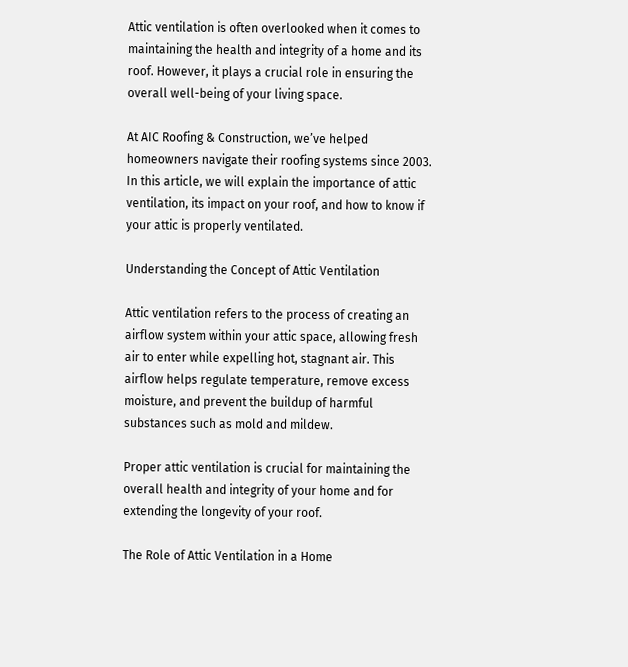Attic ventilation is often overlooked when it comes to maintaining the health and integrity of a home and its roof. However, it plays a crucial role in ensuring the overall well-being of your living space.

At AIC Roofing & Construction, we’ve helped homeowners navigate their roofing systems since 2003. In this article, we will explain the importance of attic ventilation, its impact on your roof, and how to know if your attic is properly ventilated.

Understanding the Concept of Attic Ventilation

Attic ventilation refers to the process of creating an airflow system within your attic space, allowing fresh air to enter while expelling hot, stagnant air. This airflow helps regulate temperature, remove excess moisture, and prevent the buildup of harmful substances such as mold and mildew.

Proper attic ventilation is crucial for maintaining the overall health and integrity of your home and for extending the longevity of your roof.

The Role of Attic Ventilation in a Home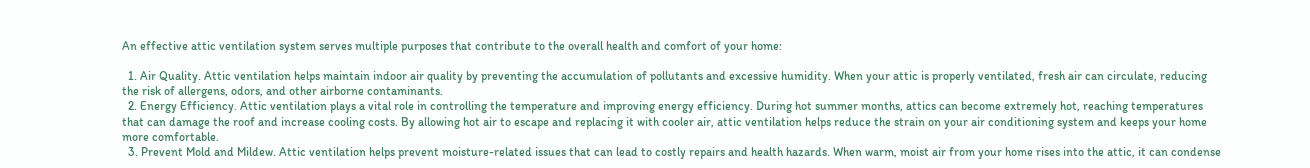An effective attic ventilation system serves multiple purposes that contribute to the overall health and comfort of your home:

  1. Air Quality. Attic ventilation helps maintain indoor air quality by preventing the accumulation of pollutants and excessive humidity. When your attic is properly ventilated, fresh air can circulate, reducing the risk of allergens, odors, and other airborne contaminants.
  2. Energy Efficiency. Attic ventilation plays a vital role in controlling the temperature and improving energy efficiency. During hot summer months, attics can become extremely hot, reaching temperatures that can damage the roof and increase cooling costs. By allowing hot air to escape and replacing it with cooler air, attic ventilation helps reduce the strain on your air conditioning system and keeps your home more comfortable.
  3. Prevent Mold and Mildew. Attic ventilation helps prevent moisture-related issues that can lead to costly repairs and health hazards. When warm, moist air from your home rises into the attic, it can condense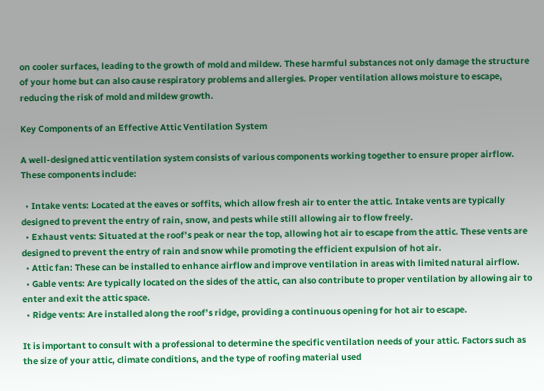on cooler surfaces, leading to the growth of mold and mildew. These harmful substances not only damage the structure of your home but can also cause respiratory problems and allergies. Proper ventilation allows moisture to escape, reducing the risk of mold and mildew growth.

Key Components of an Effective Attic Ventilation System

A well-designed attic ventilation system consists of various components working together to ensure proper airflow. These components include:

  • Intake vents: Located at the eaves or soffits, which allow fresh air to enter the attic. Intake vents are typically designed to prevent the entry of rain, snow, and pests while still allowing air to flow freely.
  • Exhaust vents: Situated at the roof’s peak or near the top, allowing hot air to escape from the attic. These vents are designed to prevent the entry of rain and snow while promoting the efficient expulsion of hot air.
  • Attic fan: These can be installed to enhance airflow and improve ventilation in areas with limited natural airflow.
  • Gable vents: Are typically located on the sides of the attic, can also contribute to proper ventilation by allowing air to enter and exit the attic space.
  • Ridge vents: Are installed along the roof’s ridge, providing a continuous opening for hot air to escape.

It is important to consult with a professional to determine the specific ventilation needs of your attic. Factors such as the size of your attic, climate conditions, and the type of roofing material used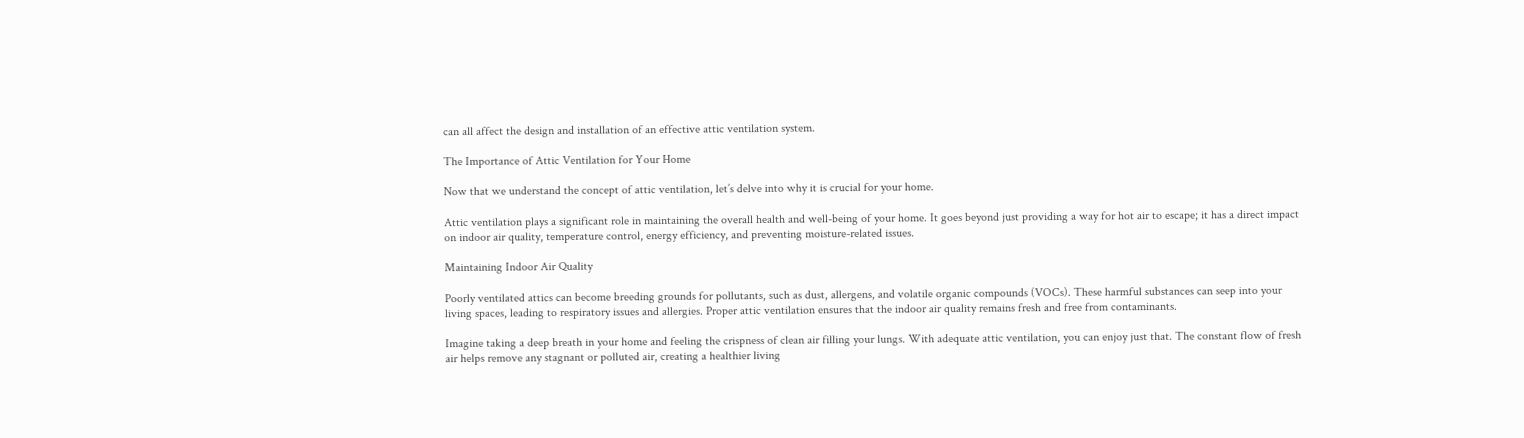can all affect the design and installation of an effective attic ventilation system.

The Importance of Attic Ventilation for Your Home

Now that we understand the concept of attic ventilation, let’s delve into why it is crucial for your home.

Attic ventilation plays a significant role in maintaining the overall health and well-being of your home. It goes beyond just providing a way for hot air to escape; it has a direct impact on indoor air quality, temperature control, energy efficiency, and preventing moisture-related issues.

Maintaining Indoor Air Quality

Poorly ventilated attics can become breeding grounds for pollutants, such as dust, allergens, and volatile organic compounds (VOCs). These harmful substances can seep into your living spaces, leading to respiratory issues and allergies. Proper attic ventilation ensures that the indoor air quality remains fresh and free from contaminants.

Imagine taking a deep breath in your home and feeling the crispness of clean air filling your lungs. With adequate attic ventilation, you can enjoy just that. The constant flow of fresh air helps remove any stagnant or polluted air, creating a healthier living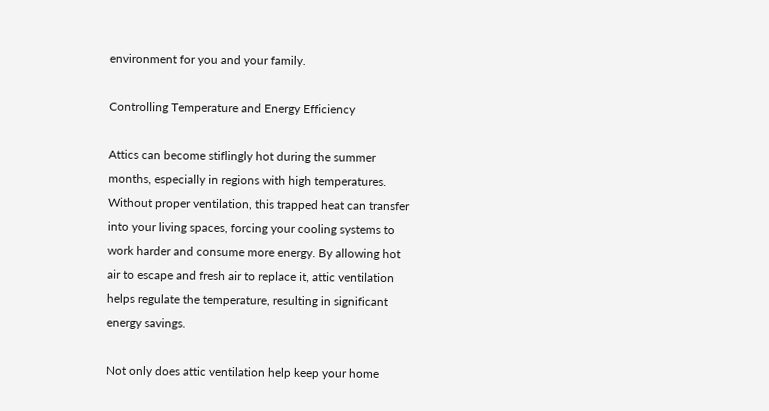environment for you and your family.

Controlling Temperature and Energy Efficiency

Attics can become stiflingly hot during the summer months, especially in regions with high temperatures. Without proper ventilation, this trapped heat can transfer into your living spaces, forcing your cooling systems to work harder and consume more energy. By allowing hot air to escape and fresh air to replace it, attic ventilation helps regulate the temperature, resulting in significant energy savings.

Not only does attic ventilation help keep your home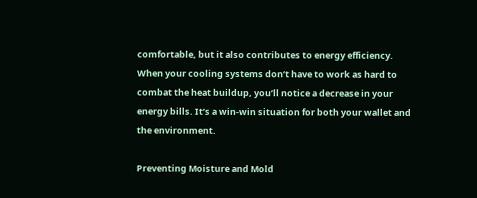comfortable, but it also contributes to energy efficiency. When your cooling systems don’t have to work as hard to combat the heat buildup, you’ll notice a decrease in your energy bills. It’s a win-win situation for both your wallet and the environment.

Preventing Moisture and Mold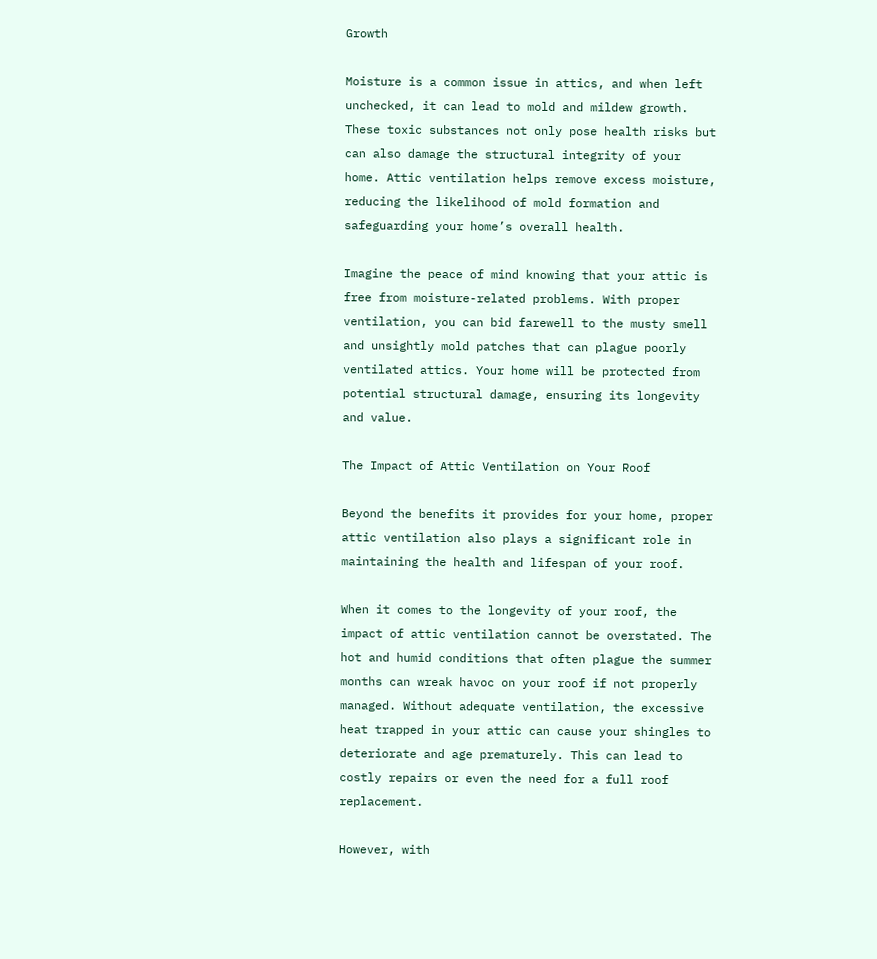Growth

Moisture is a common issue in attics, and when left unchecked, it can lead to mold and mildew growth. These toxic substances not only pose health risks but can also damage the structural integrity of your home. Attic ventilation helps remove excess moisture, reducing the likelihood of mold formation and safeguarding your home’s overall health.

Imagine the peace of mind knowing that your attic is free from moisture-related problems. With proper ventilation, you can bid farewell to the musty smell and unsightly mold patches that can plague poorly ventilated attics. Your home will be protected from potential structural damage, ensuring its longevity and value.

The Impact of Attic Ventilation on Your Roof

Beyond the benefits it provides for your home, proper attic ventilation also plays a significant role in maintaining the health and lifespan of your roof.

When it comes to the longevity of your roof, the impact of attic ventilation cannot be overstated. The hot and humid conditions that often plague the summer months can wreak havoc on your roof if not properly managed. Without adequate ventilation, the excessive heat trapped in your attic can cause your shingles to deteriorate and age prematurely. This can lead to costly repairs or even the need for a full roof replacement.

However, with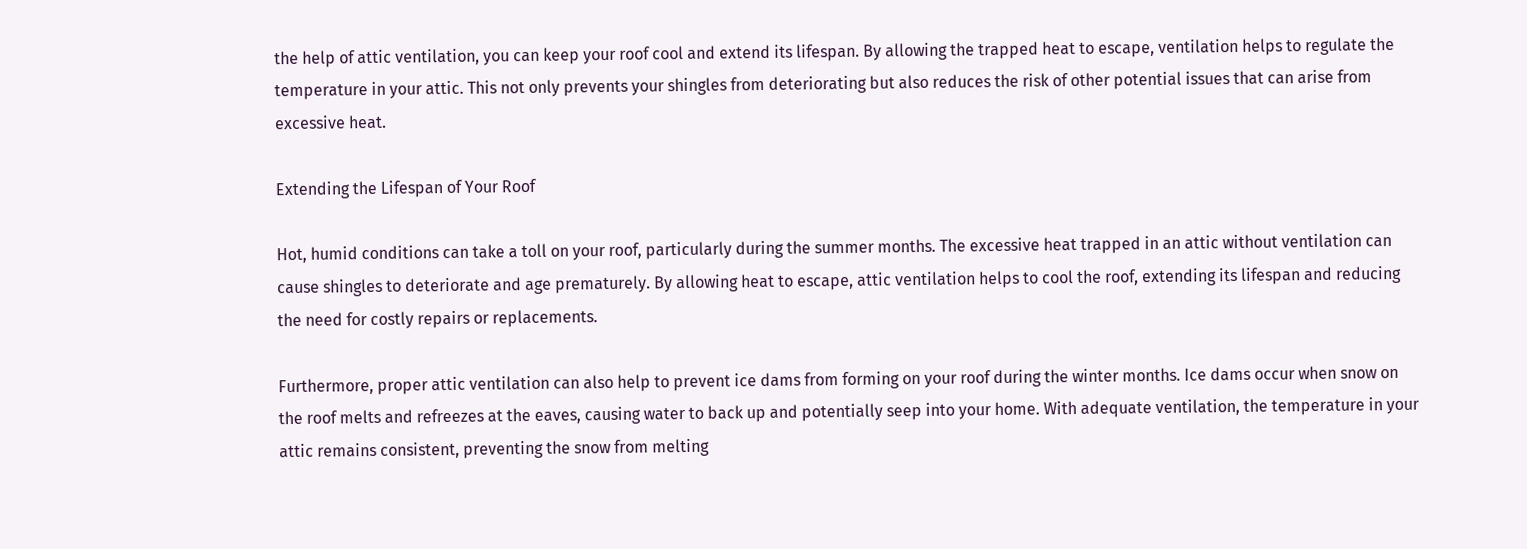the help of attic ventilation, you can keep your roof cool and extend its lifespan. By allowing the trapped heat to escape, ventilation helps to regulate the temperature in your attic. This not only prevents your shingles from deteriorating but also reduces the risk of other potential issues that can arise from excessive heat.

Extending the Lifespan of Your Roof

Hot, humid conditions can take a toll on your roof, particularly during the summer months. The excessive heat trapped in an attic without ventilation can cause shingles to deteriorate and age prematurely. By allowing heat to escape, attic ventilation helps to cool the roof, extending its lifespan and reducing the need for costly repairs or replacements.

Furthermore, proper attic ventilation can also help to prevent ice dams from forming on your roof during the winter months. Ice dams occur when snow on the roof melts and refreezes at the eaves, causing water to back up and potentially seep into your home. With adequate ventilation, the temperature in your attic remains consistent, preventing the snow from melting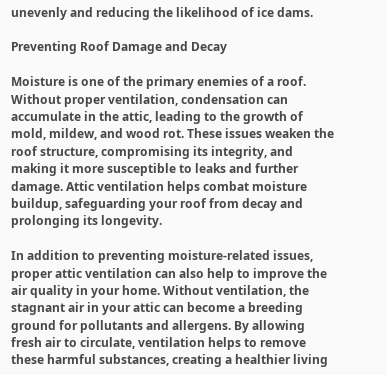unevenly and reducing the likelihood of ice dams.

Preventing Roof Damage and Decay

Moisture is one of the primary enemies of a roof. Without proper ventilation, condensation can accumulate in the attic, leading to the growth of mold, mildew, and wood rot. These issues weaken the roof structure, compromising its integrity, and making it more susceptible to leaks and further damage. Attic ventilation helps combat moisture buildup, safeguarding your roof from decay and prolonging its longevity.

In addition to preventing moisture-related issues, proper attic ventilation can also help to improve the air quality in your home. Without ventilation, the stagnant air in your attic can become a breeding ground for pollutants and allergens. By allowing fresh air to circulate, ventilation helps to remove these harmful substances, creating a healthier living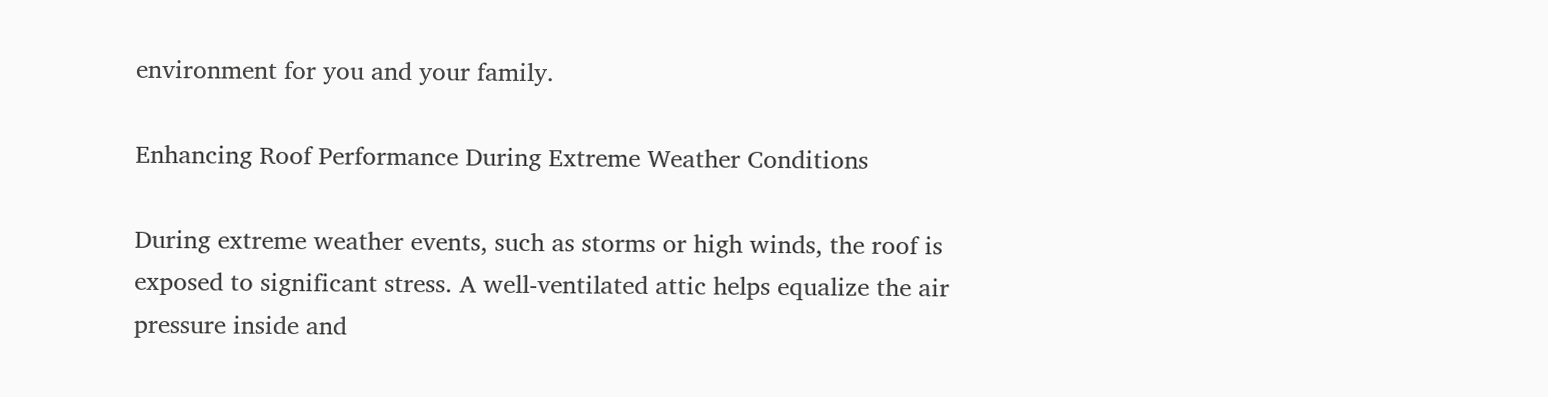environment for you and your family.

Enhancing Roof Performance During Extreme Weather Conditions

During extreme weather events, such as storms or high winds, the roof is exposed to significant stress. A well-ventilated attic helps equalize the air pressure inside and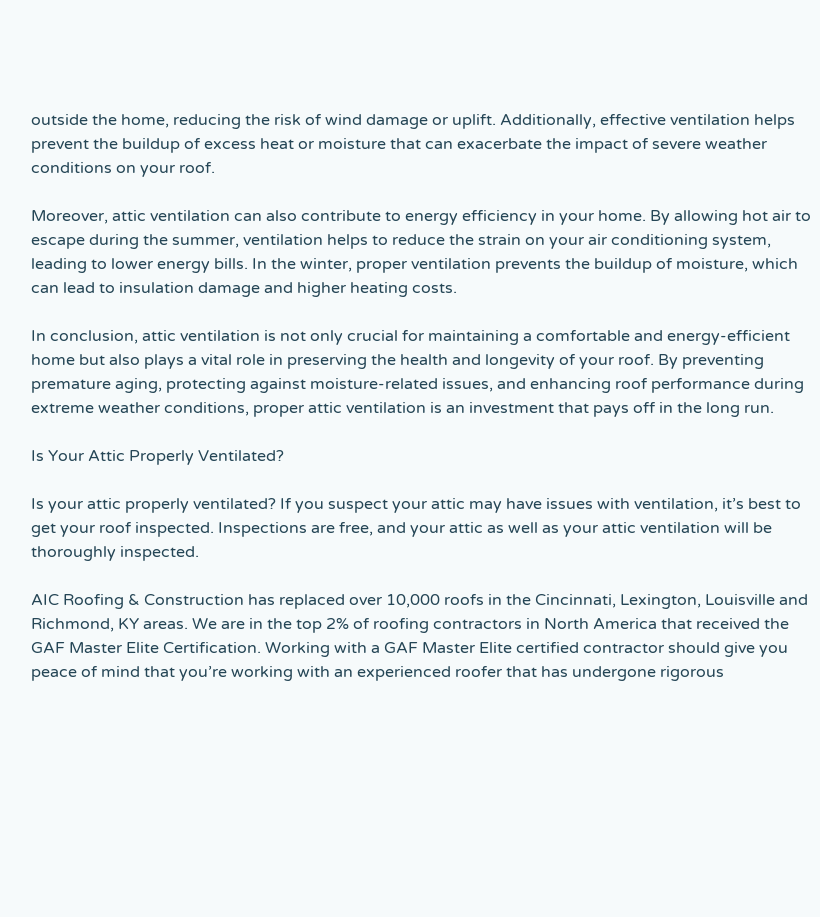outside the home, reducing the risk of wind damage or uplift. Additionally, effective ventilation helps prevent the buildup of excess heat or moisture that can exacerbate the impact of severe weather conditions on your roof.

Moreover, attic ventilation can also contribute to energy efficiency in your home. By allowing hot air to escape during the summer, ventilation helps to reduce the strain on your air conditioning system, leading to lower energy bills. In the winter, proper ventilation prevents the buildup of moisture, which can lead to insulation damage and higher heating costs.

In conclusion, attic ventilation is not only crucial for maintaining a comfortable and energy-efficient home but also plays a vital role in preserving the health and longevity of your roof. By preventing premature aging, protecting against moisture-related issues, and enhancing roof performance during extreme weather conditions, proper attic ventilation is an investment that pays off in the long run.

Is Your Attic Properly Ventilated?

Is your attic properly ventilated? If you suspect your attic may have issues with ventilation, it’s best to get your roof inspected. Inspections are free, and your attic as well as your attic ventilation will be thoroughly inspected.

AIC Roofing & Construction has replaced over 10,000 roofs in the Cincinnati, Lexington, Louisville and Richmond, KY areas. We are in the top 2% of roofing contractors in North America that received the GAF Master Elite Certification. Working with a GAF Master Elite certified contractor should give you peace of mind that you’re working with an experienced roofer that has undergone rigorous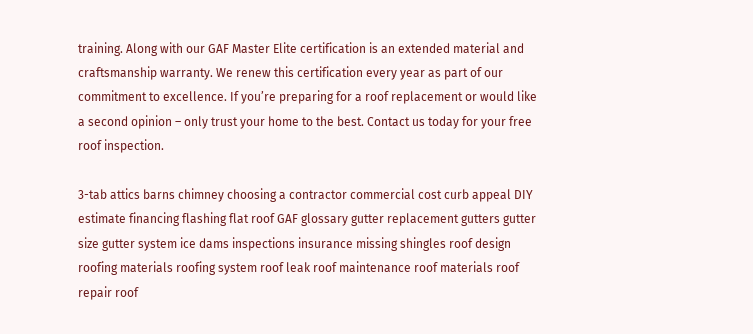training. Along with our GAF Master Elite certification is an extended material and craftsmanship warranty. We renew this certification every year as part of our commitment to excellence. If you’re preparing for a roof replacement or would like a second opinion – only trust your home to the best. Contact us today for your free roof inspection.

3-tab attics barns chimney choosing a contractor commercial cost curb appeal DIY estimate financing flashing flat roof GAF glossary gutter replacement gutters gutter size gutter system ice dams inspections insurance missing shingles roof design roofing materials roofing system roof leak roof maintenance roof materials roof repair roof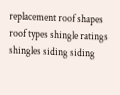replacement roof shapes roof types shingle ratings shingles siding siding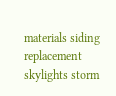materials siding replacement skylights storm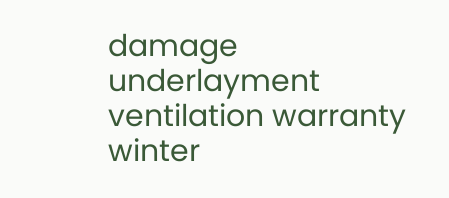damage underlayment ventilation warranty winter